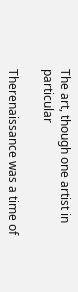The art, though one artist in particular

Therenaissance was a time of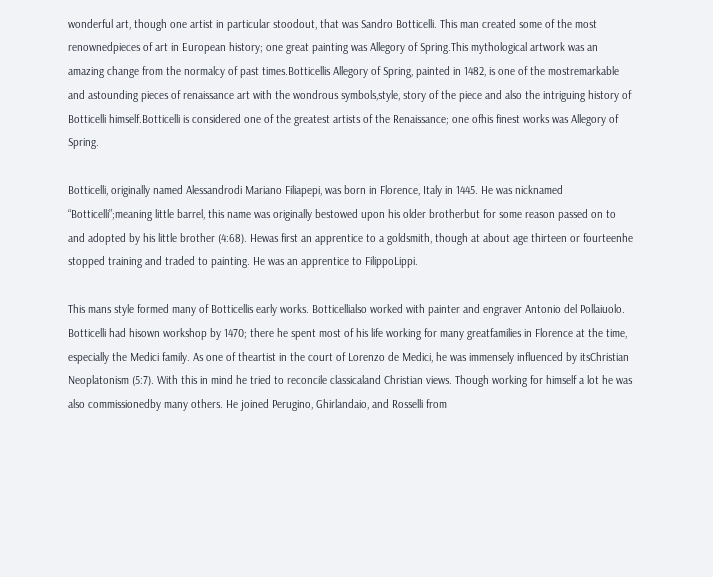wonderful art, though one artist in particular stoodout, that was Sandro Botticelli. This man created some of the most renownedpieces of art in European history; one great painting was Allegory of Spring.This mythological artwork was an amazing change from the normalcy of past times.Botticellis Allegory of Spring, painted in 1482, is one of the mostremarkable and astounding pieces of renaissance art with the wondrous symbols,style, story of the piece and also the intriguing history of Botticelli himself.Botticelli is considered one of the greatest artists of the Renaissance; one ofhis finest works was Allegory of Spring.

Botticelli, originally named Alessandrodi Mariano Filiapepi, was born in Florence, Italy in 1445. He was nicknamed “Botticelli”;meaning little barrel, this name was originally bestowed upon his older brotherbut for some reason passed on to and adopted by his little brother (4:68). Hewas first an apprentice to a goldsmith, though at about age thirteen or fourteenhe stopped training and traded to painting. He was an apprentice to FilippoLippi.

This mans style formed many of Botticellis early works. Botticellialso worked with painter and engraver Antonio del Pollaiuolo. Botticelli had hisown workshop by 1470; there he spent most of his life working for many greatfamilies in Florence at the time, especially the Medici family. As one of theartist in the court of Lorenzo de Medici, he was immensely influenced by itsChristian Neoplatonism (5:7). With this in mind he tried to reconcile classicaland Christian views. Though working for himself a lot he was also commissionedby many others. He joined Perugino, Ghirlandaio, and Rosselli from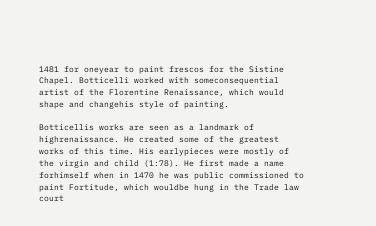1481 for oneyear to paint frescos for the Sistine Chapel. Botticelli worked with someconsequential artist of the Florentine Renaissance, which would shape and changehis style of painting.

Botticellis works are seen as a landmark of highrenaissance. He created some of the greatest works of this time. His earlypieces were mostly of the virgin and child (1:78). He first made a name forhimself when in 1470 he was public commissioned to paint Fortitude, which wouldbe hung in the Trade law court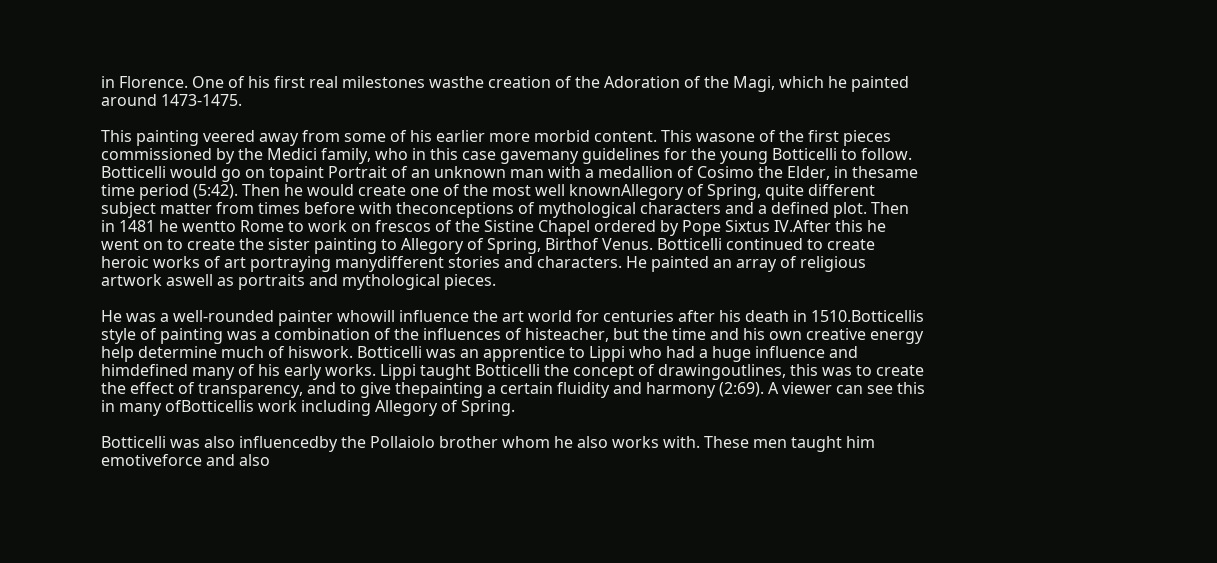in Florence. One of his first real milestones wasthe creation of the Adoration of the Magi, which he painted around 1473-1475.

This painting veered away from some of his earlier more morbid content. This wasone of the first pieces commissioned by the Medici family, who in this case gavemany guidelines for the young Botticelli to follow. Botticelli would go on topaint Portrait of an unknown man with a medallion of Cosimo the Elder, in thesame time period (5:42). Then he would create one of the most well knownAllegory of Spring, quite different subject matter from times before with theconceptions of mythological characters and a defined plot. Then in 1481 he wentto Rome to work on frescos of the Sistine Chapel ordered by Pope Sixtus IV.After this he went on to create the sister painting to Allegory of Spring, Birthof Venus. Botticelli continued to create heroic works of art portraying manydifferent stories and characters. He painted an array of religious artwork aswell as portraits and mythological pieces.

He was a well-rounded painter whowill influence the art world for centuries after his death in 1510.Botticellis style of painting was a combination of the influences of histeacher, but the time and his own creative energy help determine much of hiswork. Botticelli was an apprentice to Lippi who had a huge influence and himdefined many of his early works. Lippi taught Botticelli the concept of drawingoutlines, this was to create the effect of transparency, and to give thepainting a certain fluidity and harmony (2:69). A viewer can see this in many ofBotticellis work including Allegory of Spring.

Botticelli was also influencedby the Pollaiolo brother whom he also works with. These men taught him emotiveforce and also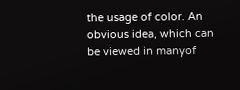the usage of color. An obvious idea, which can be viewed in manyof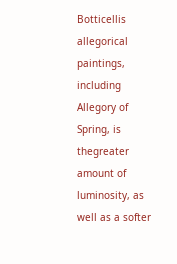Botticellis allegorical paintings, including Allegory of Spring, is thegreater amount of luminosity, as well as a softer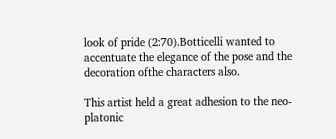look of pride (2:70).Botticelli wanted to accentuate the elegance of the pose and the decoration ofthe characters also.

This artist held a great adhesion to the neo-platonic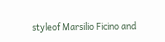styleof Marsilio Ficino and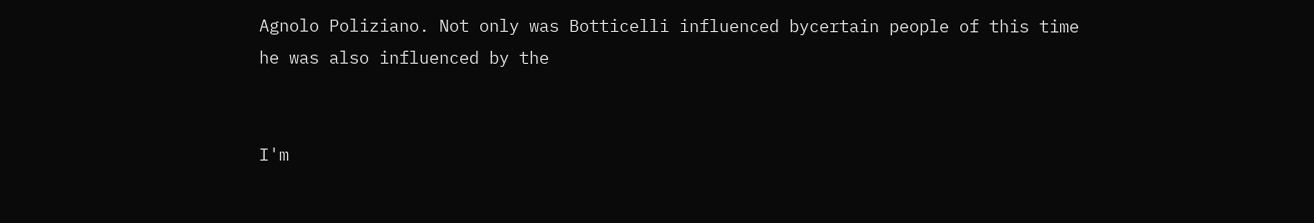Agnolo Poliziano. Not only was Botticelli influenced bycertain people of this time he was also influenced by the


I'm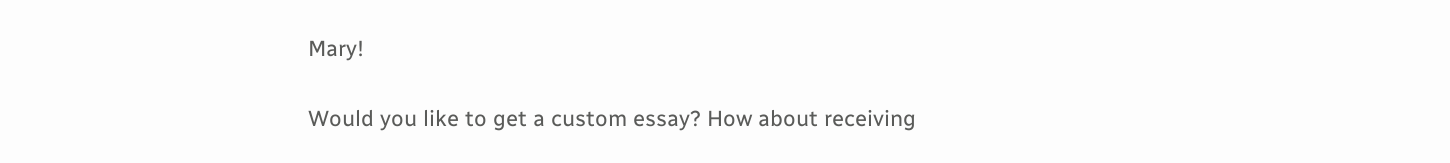Mary!

Would you like to get a custom essay? How about receiving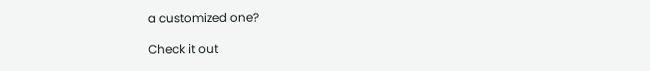a customized one?

Check it out